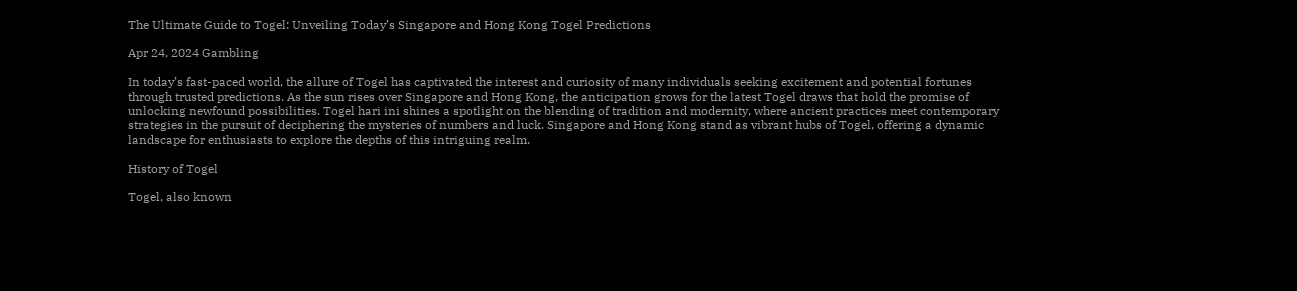The Ultimate Guide to Togel: Unveiling Today’s Singapore and Hong Kong Togel Predictions

Apr 24, 2024 Gambling

In today’s fast-paced world, the allure of Togel has captivated the interest and curiosity of many individuals seeking excitement and potential fortunes through trusted predictions. As the sun rises over Singapore and Hong Kong, the anticipation grows for the latest Togel draws that hold the promise of unlocking newfound possibilities. Togel hari ini shines a spotlight on the blending of tradition and modernity, where ancient practices meet contemporary strategies in the pursuit of deciphering the mysteries of numbers and luck. Singapore and Hong Kong stand as vibrant hubs of Togel, offering a dynamic landscape for enthusiasts to explore the depths of this intriguing realm.

History of Togel

Togel, also known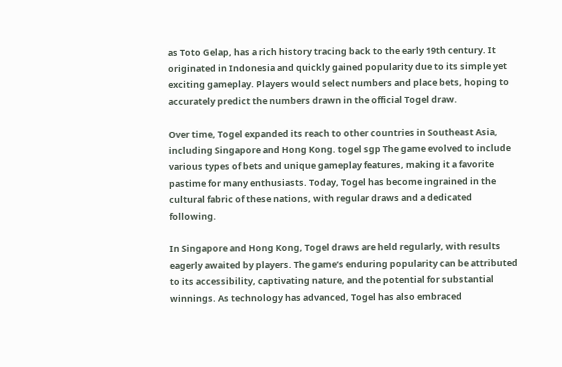as Toto Gelap, has a rich history tracing back to the early 19th century. It originated in Indonesia and quickly gained popularity due to its simple yet exciting gameplay. Players would select numbers and place bets, hoping to accurately predict the numbers drawn in the official Togel draw.

Over time, Togel expanded its reach to other countries in Southeast Asia, including Singapore and Hong Kong. togel sgp The game evolved to include various types of bets and unique gameplay features, making it a favorite pastime for many enthusiasts. Today, Togel has become ingrained in the cultural fabric of these nations, with regular draws and a dedicated following.

In Singapore and Hong Kong, Togel draws are held regularly, with results eagerly awaited by players. The game’s enduring popularity can be attributed to its accessibility, captivating nature, and the potential for substantial winnings. As technology has advanced, Togel has also embraced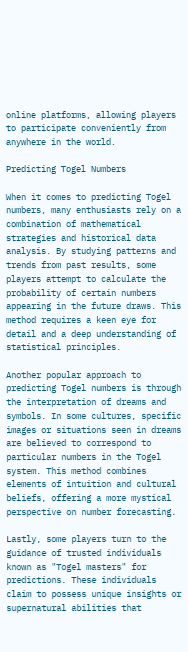online platforms, allowing players to participate conveniently from anywhere in the world.

Predicting Togel Numbers

When it comes to predicting Togel numbers, many enthusiasts rely on a combination of mathematical strategies and historical data analysis. By studying patterns and trends from past results, some players attempt to calculate the probability of certain numbers appearing in the future draws. This method requires a keen eye for detail and a deep understanding of statistical principles.

Another popular approach to predicting Togel numbers is through the interpretation of dreams and symbols. In some cultures, specific images or situations seen in dreams are believed to correspond to particular numbers in the Togel system. This method combines elements of intuition and cultural beliefs, offering a more mystical perspective on number forecasting.

Lastly, some players turn to the guidance of trusted individuals known as "Togel masters" for predictions. These individuals claim to possess unique insights or supernatural abilities that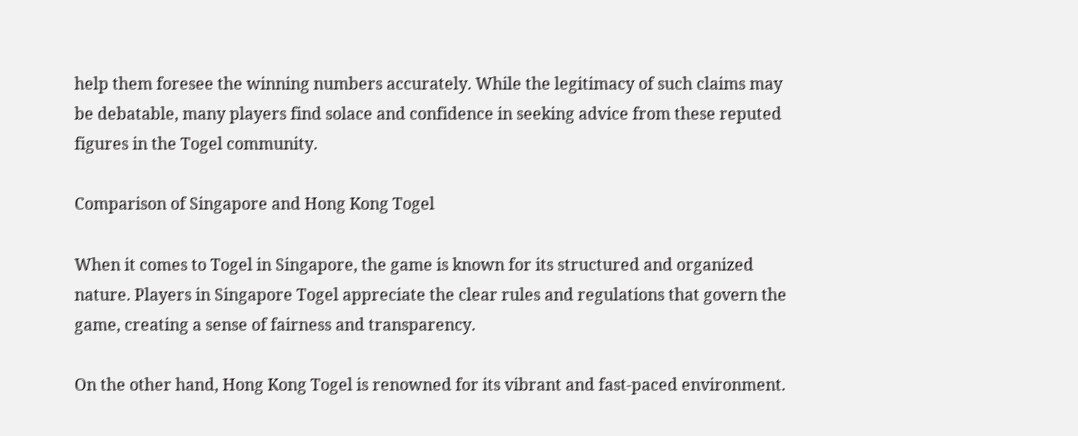help them foresee the winning numbers accurately. While the legitimacy of such claims may be debatable, many players find solace and confidence in seeking advice from these reputed figures in the Togel community.

Comparison of Singapore and Hong Kong Togel

When it comes to Togel in Singapore, the game is known for its structured and organized nature. Players in Singapore Togel appreciate the clear rules and regulations that govern the game, creating a sense of fairness and transparency.

On the other hand, Hong Kong Togel is renowned for its vibrant and fast-paced environment.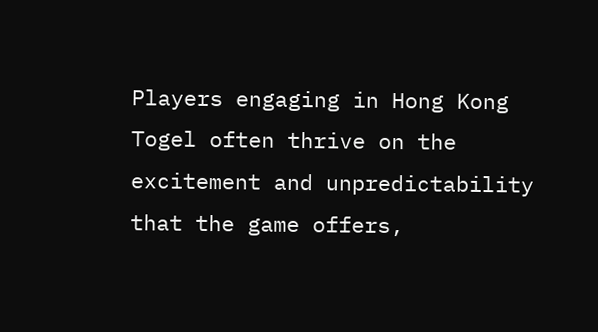Players engaging in Hong Kong Togel often thrive on the excitement and unpredictability that the game offers,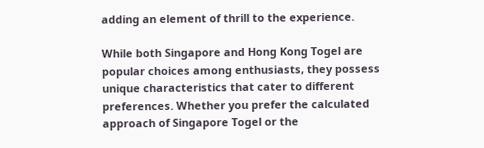adding an element of thrill to the experience.

While both Singapore and Hong Kong Togel are popular choices among enthusiasts, they possess unique characteristics that cater to different preferences. Whether you prefer the calculated approach of Singapore Togel or the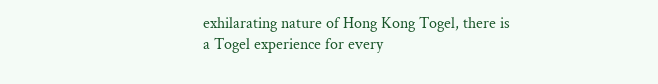exhilarating nature of Hong Kong Togel, there is a Togel experience for every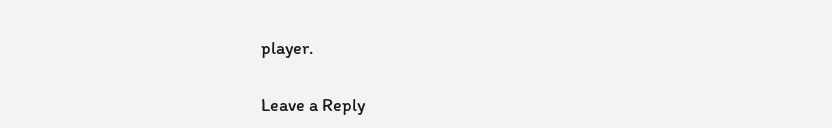player.

Leave a Reply